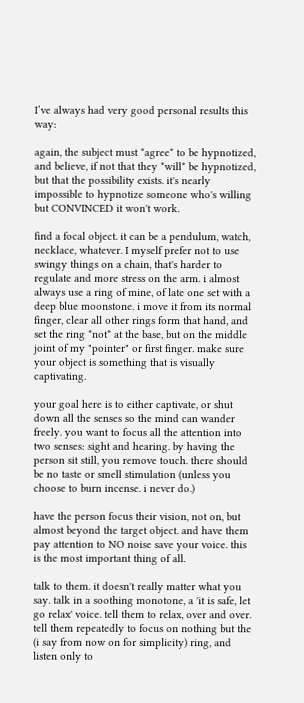I’ve always had very good personal results this way:

again, the subject must *agree* to be hypnotized, and believe, if not that they *will* be hypnotized, but that the possibility exists. it's nearly impossible to hypnotize someone who's willing but CONVINCED it won't work.

find a focal object. it can be a pendulum, watch, necklace, whatever. I myself prefer not to use swingy things on a chain, that's harder to regulate and more stress on the arm. i almost always use a ring of mine, of late one set with a deep blue moonstone. i move it from its normal finger, clear all other rings form that hand, and set the ring *not* at the base, but on the middle joint of my "pointer" or first finger. make sure your object is something that is visually captivating.

your goal here is to either captivate, or shut down all the senses so the mind can wander freely. you want to focus all the attention into two senses: sight and hearing. by having the person sit still, you remove touch. there should be no taste or smell stimulation (unless you choose to burn incense. i never do.)

have the person focus their vision, not on, but almost beyond the target object. and have them pay attention to NO noise save your voice. this is the most important thing of all.

talk to them. it doesn't really matter what you say. talk in a soothing monotone, a 'it is safe, let go relax' voice. tell them to relax, over and over. tell them repeatedly to focus on nothing but the (i say from now on for simplicity) ring, and listen only to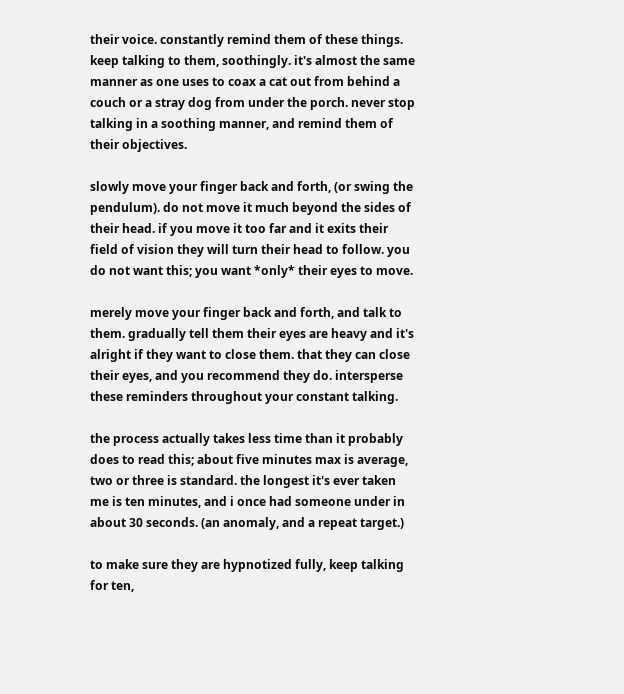their voice. constantly remind them of these things. keep talking to them, soothingly. it's almost the same manner as one uses to coax a cat out from behind a couch or a stray dog from under the porch. never stop talking in a soothing manner, and remind them of their objectives.

slowly move your finger back and forth, (or swing the pendulum). do not move it much beyond the sides of their head. if you move it too far and it exits their field of vision they will turn their head to follow. you do not want this; you want *only* their eyes to move.

merely move your finger back and forth, and talk to them. gradually tell them their eyes are heavy and it's alright if they want to close them. that they can close their eyes, and you recommend they do. intersperse these reminders throughout your constant talking.

the process actually takes less time than it probably does to read this; about five minutes max is average, two or three is standard. the longest it's ever taken me is ten minutes, and i once had someone under in about 30 seconds. (an anomaly, and a repeat target.)

to make sure they are hypnotized fully, keep talking for ten,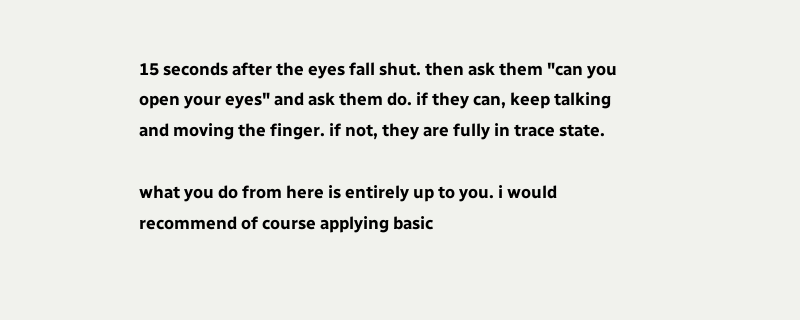15 seconds after the eyes fall shut. then ask them "can you open your eyes" and ask them do. if they can, keep talking and moving the finger. if not, they are fully in trace state.

what you do from here is entirely up to you. i would recommend of course applying basic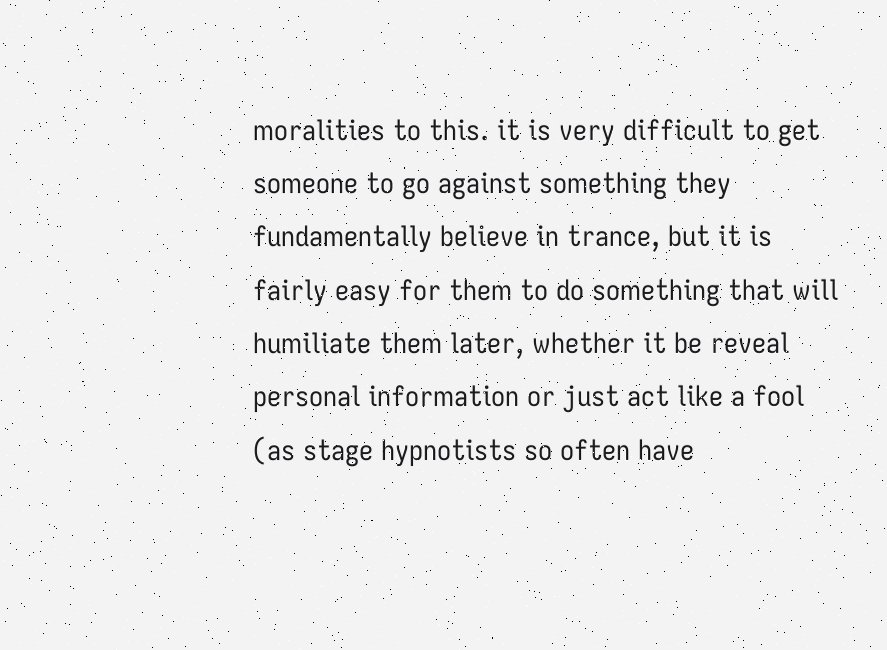moralities to this. it is very difficult to get someone to go against something they fundamentally believe in trance, but it is fairly easy for them to do something that will humiliate them later, whether it be reveal personal information or just act like a fool (as stage hypnotists so often have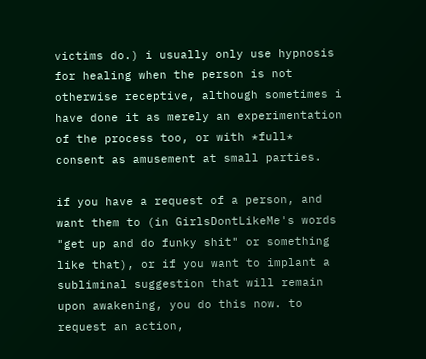victims do.) i usually only use hypnosis for healing when the person is not otherwise receptive, although sometimes i have done it as merely an experimentation of the process too, or with *full* consent as amusement at small parties.

if you have a request of a person, and want them to (in GirlsDontLikeMe's words "get up and do funky shit" or something like that), or if you want to implant a subliminal suggestion that will remain upon awakening, you do this now. to request an action,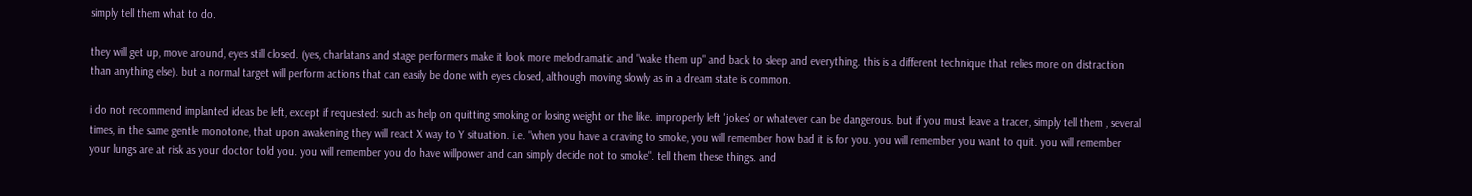simply tell them what to do.

they will get up, move around, eyes still closed. (yes, charlatans and stage performers make it look more melodramatic and "wake them up" and back to sleep and everything. this is a different technique that relies more on distraction than anything else). but a normal target will perform actions that can easily be done with eyes closed, although moving slowly as in a dream state is common.

i do not recommend implanted ideas be left, except if requested: such as help on quitting smoking or losing weight or the like. improperly left 'jokes' or whatever can be dangerous. but if you must leave a tracer, simply tell them , several times, in the same gentle monotone, that upon awakening they will react X way to Y situation. i.e. "when you have a craving to smoke, you will remember how bad it is for you. you will remember you want to quit. you will remember your lungs are at risk as your doctor told you. you will remember you do have willpower and can simply decide not to smoke". tell them these things. and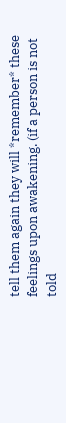tell them again they will *remember* these feelings upon awakening. (if a person is not told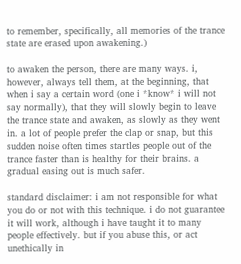to remember, specifically, all memories of the trance state are erased upon awakening.)

to awaken the person, there are many ways. i, however, always tell them, at the beginning, that when i say a certain word (one i *know* i will not say normally), that they will slowly begin to leave the trance state and awaken, as slowly as they went in. a lot of people prefer the clap or snap, but this sudden noise often times startles people out of the trance faster than is healthy for their brains. a gradual easing out is much safer.

standard disclaimer: i am not responsible for what you do or not with this technique. i do not guarantee it will work, although i have taught it to many people effectively. but if you abuse this, or act unethically in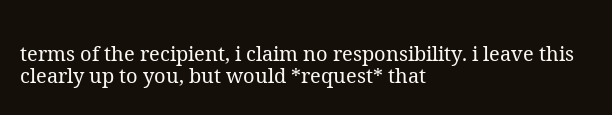terms of the recipient, i claim no responsibility. i leave this clearly up to you, but would *request* that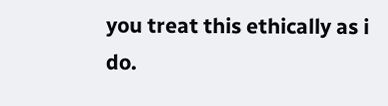you treat this ethically as i do.